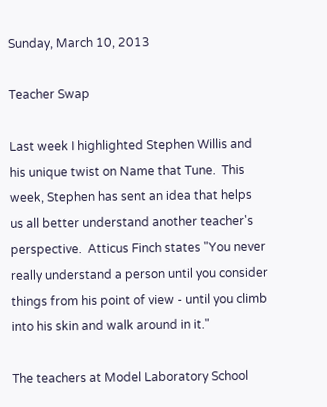Sunday, March 10, 2013

Teacher Swap

Last week I highlighted Stephen Willis and his unique twist on Name that Tune.  This week, Stephen has sent an idea that helps us all better understand another teacher's perspective.  Atticus Finch states "You never really understand a person until you consider things from his point of view - until you climb into his skin and walk around in it."

The teachers at Model Laboratory School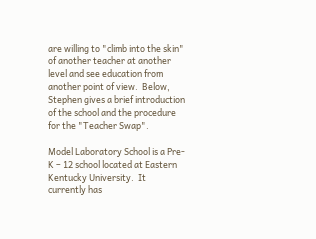are willing to "climb into the skin" of another teacher at another level and see education from another point of view.  Below, Stephen gives a brief introduction of the school and the procedure for the "Teacher Swap".

Model Laboratory School is a Pre-K – 12 school located at Eastern Kentucky University.  It currently has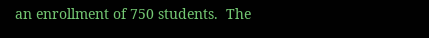an enrollment of 750 students.  The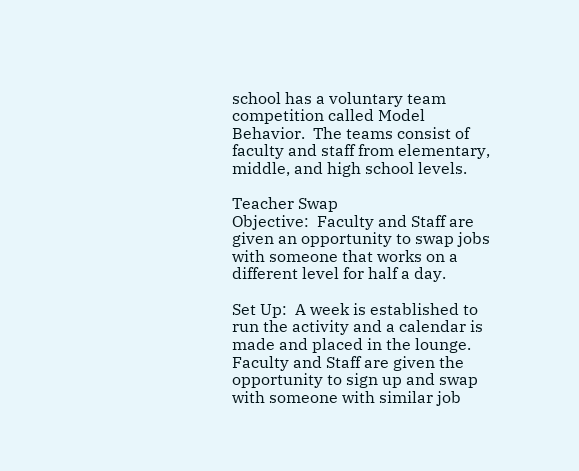school has a voluntary team competition called Model Behavior.  The teams consist of faculty and staff from elementary, middle, and high school levels.

Teacher Swap
Objective:  Faculty and Staff are given an opportunity to swap jobs with someone that works on a different level for half a day.

Set Up:  A week is established to run the activity and a calendar is made and placed in the lounge.  Faculty and Staff are given the opportunity to sign up and swap with someone with similar job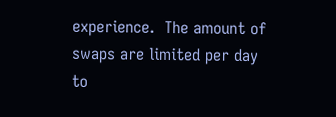experience.  The amount of swaps are limited per day to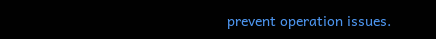prevent operation issues.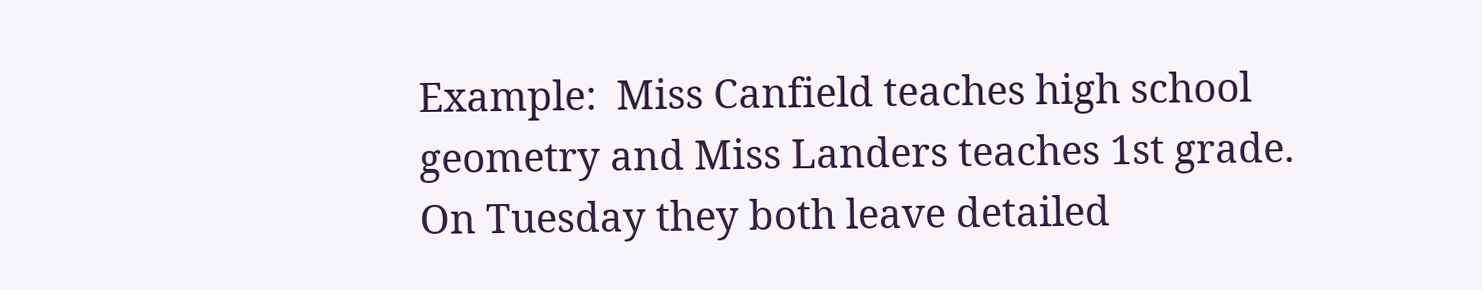Example:  Miss Canfield teaches high school geometry and Miss Landers teaches 1st grade.  On Tuesday they both leave detailed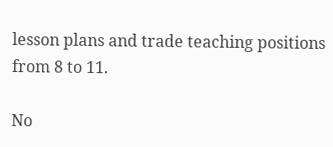lesson plans and trade teaching positions from 8 to 11.

No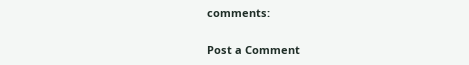comments:

Post a Comment